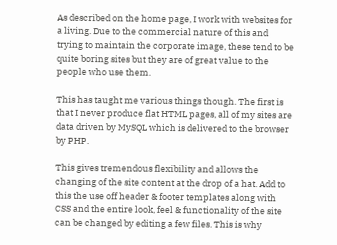As described on the home page, I work with websites for a living. Due to the commercial nature of this and trying to maintain the corporate image, these tend to be quite boring sites but they are of great value to the people who use them.

This has taught me various things though. The first is that I never produce flat HTML pages, all of my sites are data driven by MySQL which is delivered to the browser by PHP.

This gives tremendous flexibility and allows the changing of the site content at the drop of a hat. Add to this the use off header & footer templates along with CSS and the entire look, feel & functionality of the site can be changed by editing a few files. This is why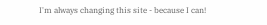I'm always changing this site - because I can!